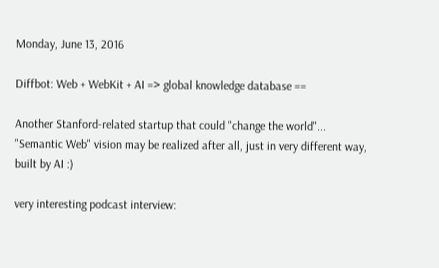Monday, June 13, 2016

Diffbot: Web + WebKit + AI => global knowledge database ==

Another Stanford-related startup that could "change the world"...
"Semantic Web" vision may be realized after all, just in very different way, built by AI :)

very interesting podcast interview: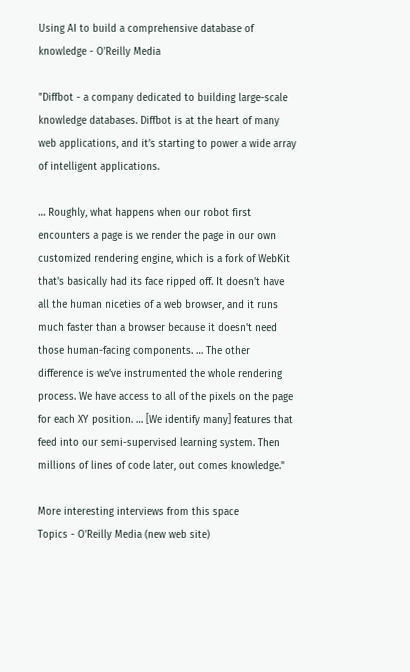Using AI to build a comprehensive database of knowledge - O'Reilly Media

"Diffbot - a company dedicated to building large-scale knowledge databases. Diffbot is at the heart of many web applications, and it’s starting to power a wide array of intelligent applications.

… Roughly, what happens when our robot first encounters a page is we render the page in our own customized rendering engine, which is a fork of WebKit that's basically had its face ripped off. It doesn't have all the human niceties of a web browser, and it runs much faster than a browser because it doesn't need those human-facing components. … The other difference is we've instrumented the whole rendering process. We have access to all of the pixels on the page for each XY position. … [We identify many] features that feed into our semi-supervised learning system. Then millions of lines of code later, out comes knowledge."

More interesting interviews from this space
Topics - O'Reilly Media (new web site)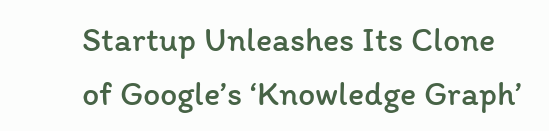Startup Unleashes Its Clone of Google’s ‘Knowledge Graph’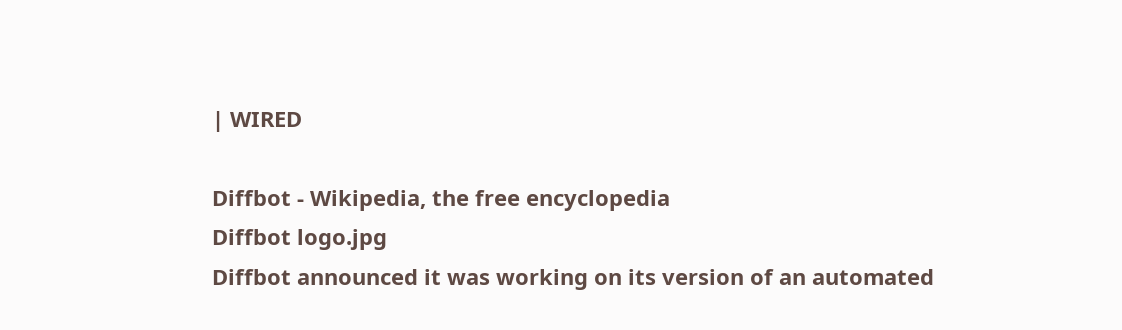| WIRED

Diffbot - Wikipedia, the free encyclopedia
Diffbot logo.jpg
Diffbot announced it was working on its version of an automated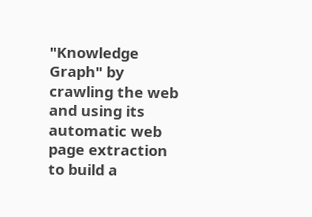"Knowledge Graph" by crawling the web and using its automatic web page extraction to build a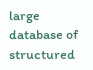large database of structured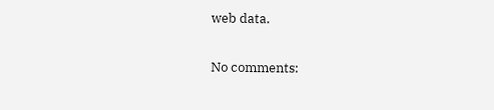web data.

No comments: